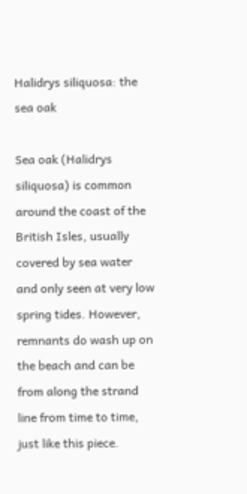Halidrys siliquosa: the sea oak

Sea oak (Halidrys siliquosa) is common around the coast of the British Isles, usually covered by sea water and only seen at very low spring tides. However, remnants do wash up on the beach and can be from along the strand line from time to time, just like this piece.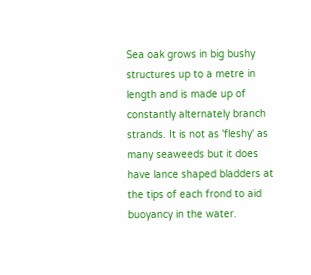Sea oak grows in big bushy structures up to a metre in length and is made up of constantly alternately branch strands. It is not as 'fleshy' as many seaweeds but it does have lance shaped bladders at the tips of each frond to aid buoyancy in the water.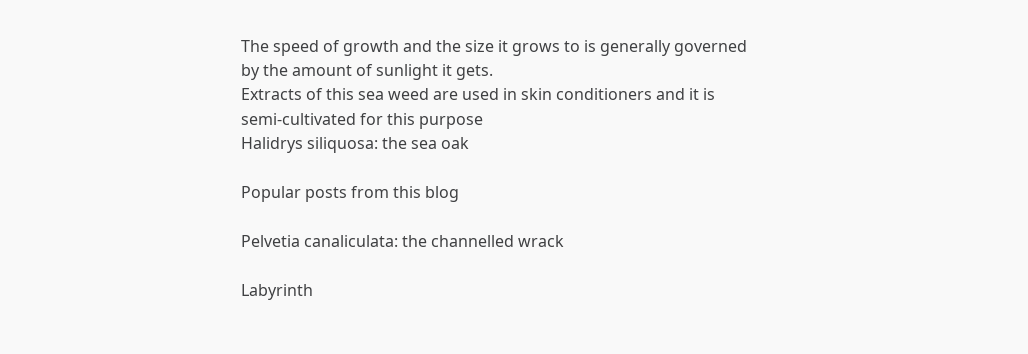The speed of growth and the size it grows to is generally governed by the amount of sunlight it gets.
Extracts of this sea weed are used in skin conditioners and it is semi-cultivated for this purpose
Halidrys siliquosa: the sea oak

Popular posts from this blog

Pelvetia canaliculata: the channelled wrack

Labyrinth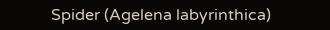Spider (Agelena labyrinthica)